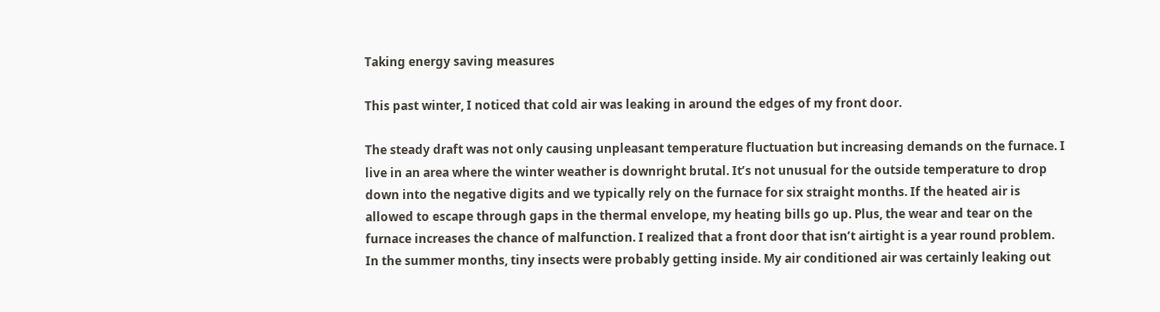Taking energy saving measures

This past winter, I noticed that cold air was leaking in around the edges of my front door.

The steady draft was not only causing unpleasant temperature fluctuation but increasing demands on the furnace. I live in an area where the winter weather is downright brutal. It’s not unusual for the outside temperature to drop down into the negative digits and we typically rely on the furnace for six straight months. If the heated air is allowed to escape through gaps in the thermal envelope, my heating bills go up. Plus, the wear and tear on the furnace increases the chance of malfunction. I realized that a front door that isn’t airtight is a year round problem. In the summer months, tiny insects were probably getting inside. My air conditioned air was certainly leaking out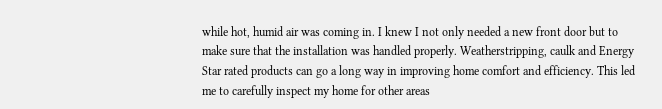while hot, humid air was coming in. I knew I not only needed a new front door but to make sure that the installation was handled properly. Weatherstripping, caulk and Energy Star rated products can go a long way in improving home comfort and efficiency. This led me to carefully inspect my home for other areas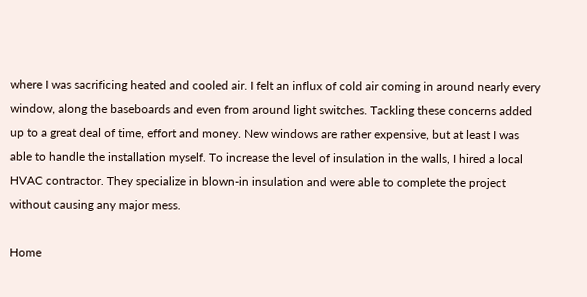where I was sacrificing heated and cooled air. I felt an influx of cold air coming in around nearly every window, along the baseboards and even from around light switches. Tackling these concerns added up to a great deal of time, effort and money. New windows are rather expensive, but at least I was able to handle the installation myself. To increase the level of insulation in the walls, I hired a local HVAC contractor. They specialize in blown-in insulation and were able to complete the project without causing any major mess.

Home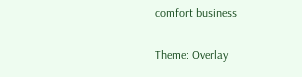comfort business

Theme: Overlay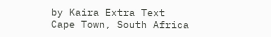by Kaira Extra Text
Cape Town, South Africa